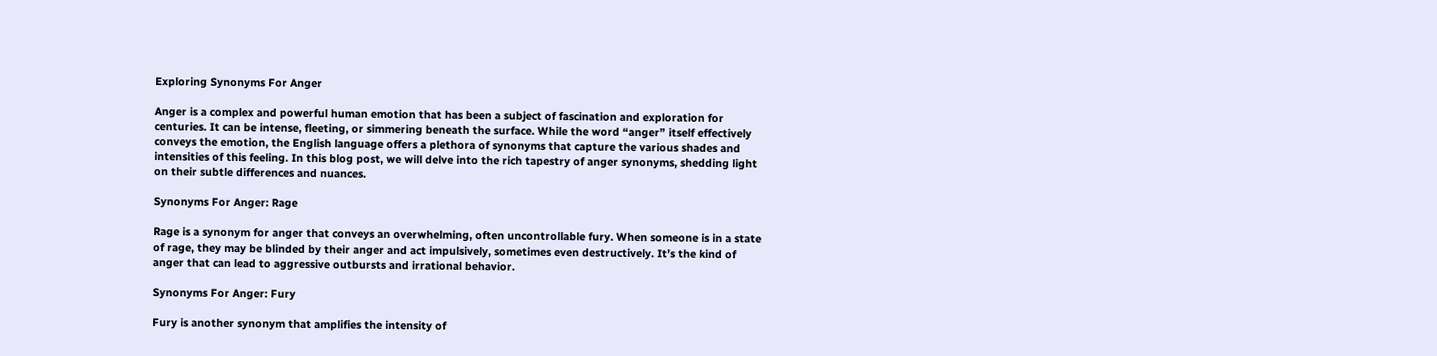Exploring Synonyms For Anger

Anger is a complex and powerful human emotion that has been a subject of fascination and exploration for centuries. It can be intense, fleeting, or simmering beneath the surface. While the word “anger” itself effectively conveys the emotion, the English language offers a plethora of synonyms that capture the various shades and intensities of this feeling. In this blog post, we will delve into the rich tapestry of anger synonyms, shedding light on their subtle differences and nuances.

Synonyms For Anger: Rage

Rage is a synonym for anger that conveys an overwhelming, often uncontrollable fury. When someone is in a state of rage, they may be blinded by their anger and act impulsively, sometimes even destructively. It’s the kind of anger that can lead to aggressive outbursts and irrational behavior.

Synonyms For Anger: Fury

Fury is another synonym that amplifies the intensity of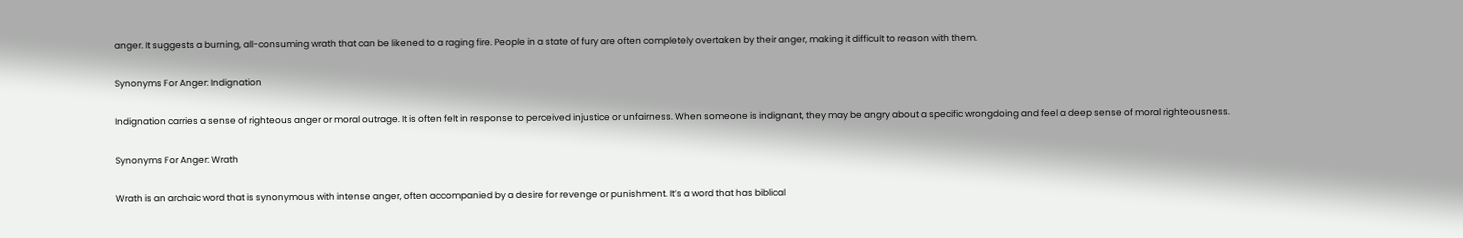anger. It suggests a burning, all-consuming wrath that can be likened to a raging fire. People in a state of fury are often completely overtaken by their anger, making it difficult to reason with them.

Synonyms For Anger: Indignation

Indignation carries a sense of righteous anger or moral outrage. It is often felt in response to perceived injustice or unfairness. When someone is indignant, they may be angry about a specific wrongdoing and feel a deep sense of moral righteousness.

Synonyms For Anger: Wrath

Wrath is an archaic word that is synonymous with intense anger, often accompanied by a desire for revenge or punishment. It’s a word that has biblical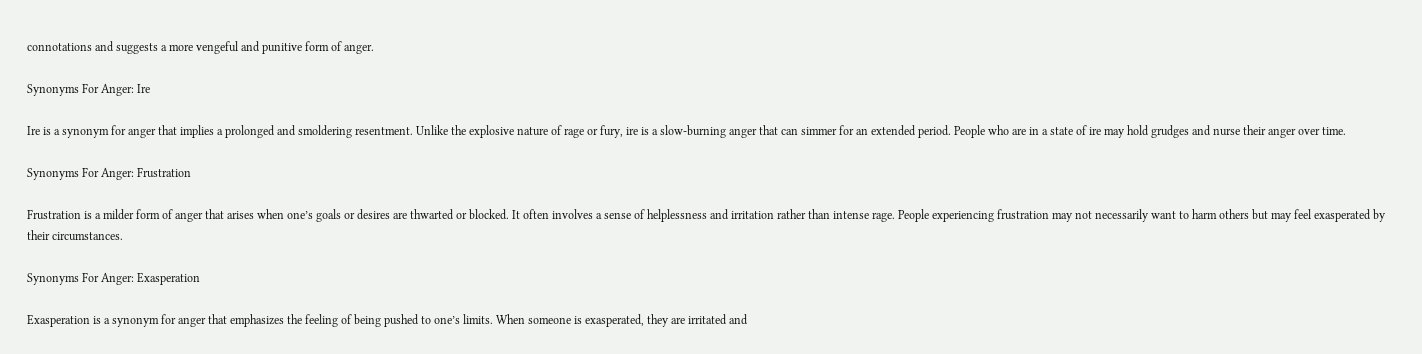connotations and suggests a more vengeful and punitive form of anger.

Synonyms For Anger: Ire

Ire is a synonym for anger that implies a prolonged and smoldering resentment. Unlike the explosive nature of rage or fury, ire is a slow-burning anger that can simmer for an extended period. People who are in a state of ire may hold grudges and nurse their anger over time.

Synonyms For Anger: Frustration

Frustration is a milder form of anger that arises when one’s goals or desires are thwarted or blocked. It often involves a sense of helplessness and irritation rather than intense rage. People experiencing frustration may not necessarily want to harm others but may feel exasperated by their circumstances.

Synonyms For Anger: Exasperation

Exasperation is a synonym for anger that emphasizes the feeling of being pushed to one’s limits. When someone is exasperated, they are irritated and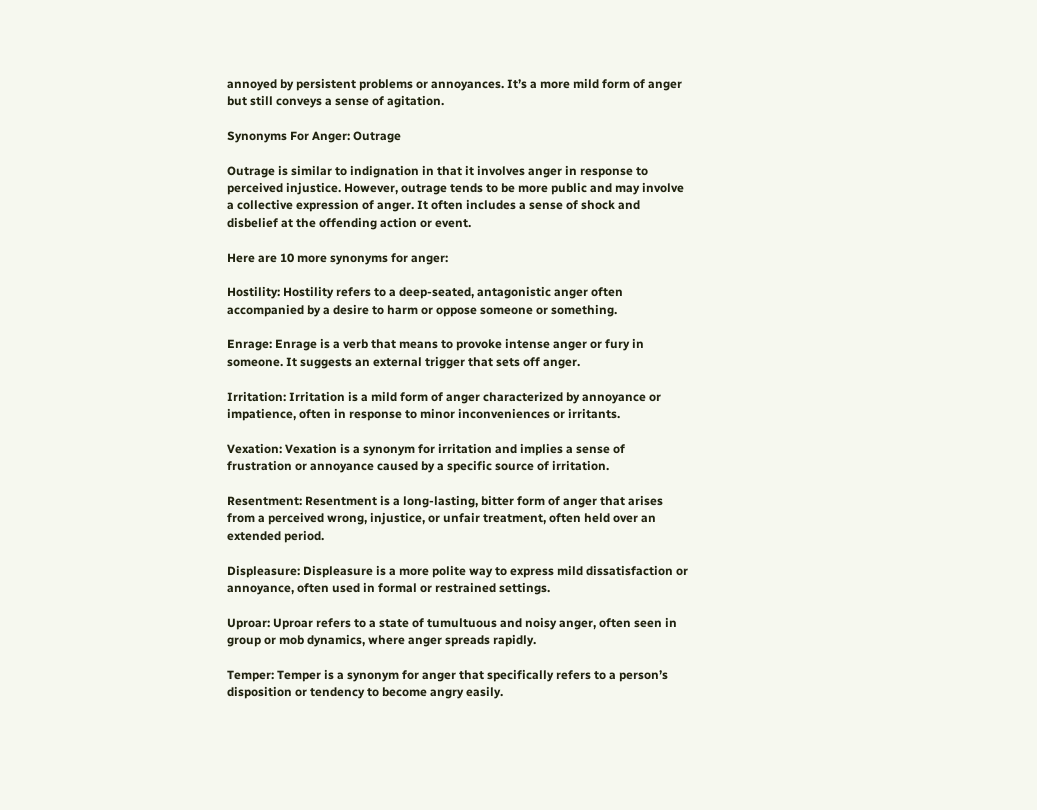annoyed by persistent problems or annoyances. It’s a more mild form of anger but still conveys a sense of agitation.

Synonyms For Anger: Outrage

Outrage is similar to indignation in that it involves anger in response to perceived injustice. However, outrage tends to be more public and may involve a collective expression of anger. It often includes a sense of shock and disbelief at the offending action or event.

Here are 10 more synonyms for anger:

Hostility: Hostility refers to a deep-seated, antagonistic anger often accompanied by a desire to harm or oppose someone or something.

Enrage: Enrage is a verb that means to provoke intense anger or fury in someone. It suggests an external trigger that sets off anger.

Irritation: Irritation is a mild form of anger characterized by annoyance or impatience, often in response to minor inconveniences or irritants.

Vexation: Vexation is a synonym for irritation and implies a sense of frustration or annoyance caused by a specific source of irritation.

Resentment: Resentment is a long-lasting, bitter form of anger that arises from a perceived wrong, injustice, or unfair treatment, often held over an extended period.

Displeasure: Displeasure is a more polite way to express mild dissatisfaction or annoyance, often used in formal or restrained settings.

Uproar: Uproar refers to a state of tumultuous and noisy anger, often seen in group or mob dynamics, where anger spreads rapidly.

Temper: Temper is a synonym for anger that specifically refers to a person’s disposition or tendency to become angry easily.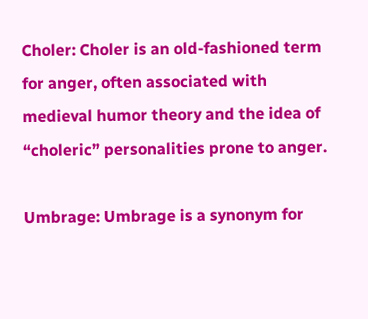Choler: Choler is an old-fashioned term for anger, often associated with medieval humor theory and the idea of “choleric” personalities prone to anger.

Umbrage: Umbrage is a synonym for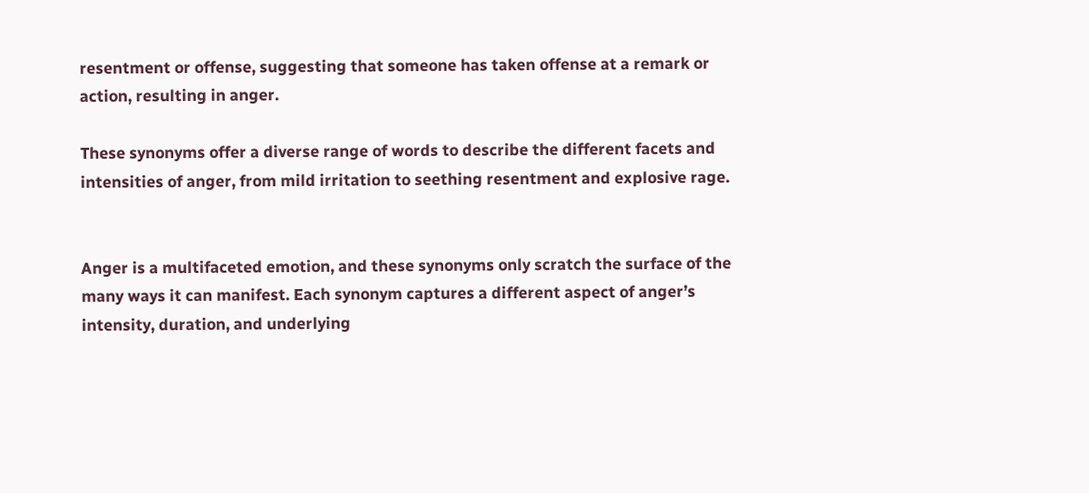resentment or offense, suggesting that someone has taken offense at a remark or action, resulting in anger.

These synonyms offer a diverse range of words to describe the different facets and intensities of anger, from mild irritation to seething resentment and explosive rage.


Anger is a multifaceted emotion, and these synonyms only scratch the surface of the many ways it can manifest. Each synonym captures a different aspect of anger’s intensity, duration, and underlying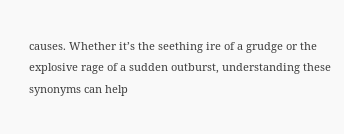causes. Whether it’s the seething ire of a grudge or the explosive rage of a sudden outburst, understanding these synonyms can help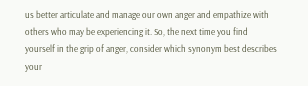us better articulate and manage our own anger and empathize with others who may be experiencing it. So, the next time you find yourself in the grip of anger, consider which synonym best describes your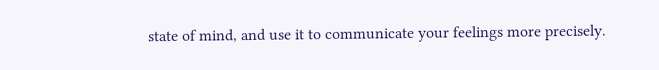state of mind, and use it to communicate your feelings more precisely.